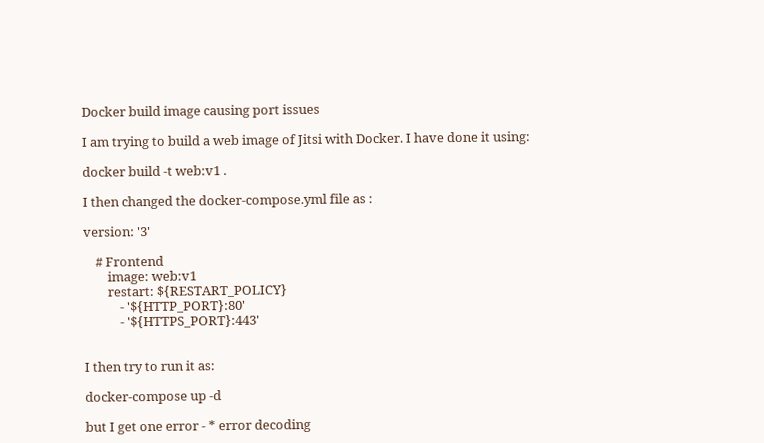Docker build image causing port issues

I am trying to build a web image of Jitsi with Docker. I have done it using:

docker build -t web:v1 .

I then changed the docker-compose.yml file as :

version: '3'

    # Frontend
        image: web:v1
        restart: ${RESTART_POLICY}
            - '${HTTP_PORT}:80'
            - '${HTTPS_PORT}:443'


I then try to run it as:

docker-compose up -d

but I get one error - * error decoding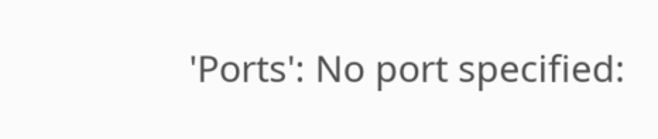'Ports': No port specified: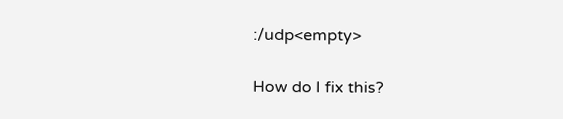:/udp<empty>

How do I fix this?